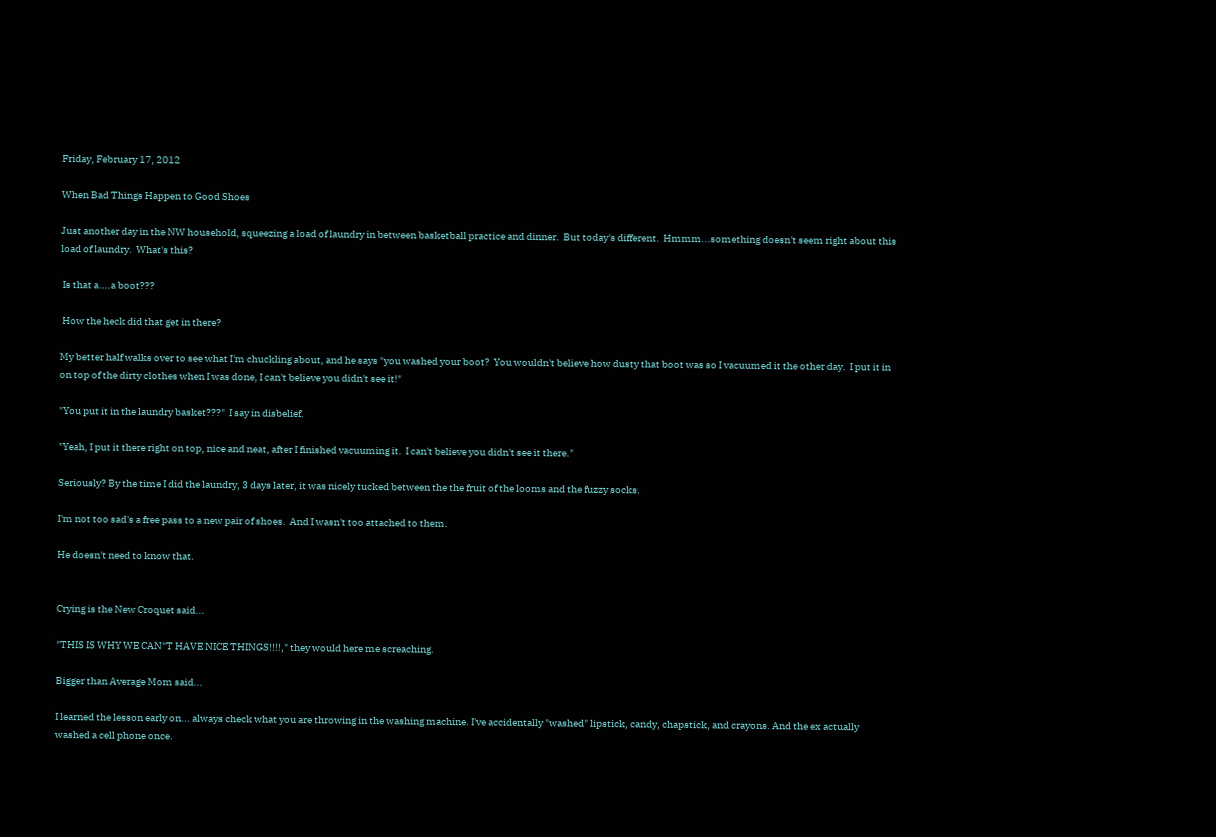Friday, February 17, 2012

When Bad Things Happen to Good Shoes

Just another day in the NW household, squeezing a load of laundry in between basketball practice and dinner.  But today's different.  Hmmm...something doesn't seem right about this load of laundry.  What's this?

 Is that a....a boot???

 How the heck did that get in there?

My better half walks over to see what I'm chuckling about, and he says "you washed your boot?  You wouldn't believe how dusty that boot was so I vacuumed it the other day.  I put it in on top of the dirty clothes when I was done, I can't believe you didn't see it!"

"You put it in the laundry basket???"  I say in disbelief.

"Yeah, I put it there right on top, nice and neat, after I finished vacuuming it.  I can't believe you didn't see it there."

Seriously? By the time I did the laundry, 3 days later, it was nicely tucked between the the fruit of the looms and the fuzzy socks.

I'm not too sad's a free pass to a new pair of shoes.  And I wasn't too attached to them.

He doesn't need to know that.


Crying is the New Croquet said...

"THIS IS WHY WE CAN"T HAVE NICE THINGS!!!!," they would here me screaching.

Bigger than Average Mom said...

I learned the lesson early on... always check what you are throwing in the washing machine. I've accidentally "washed" lipstick, candy, chapstick, and crayons. And the ex actually washed a cell phone once.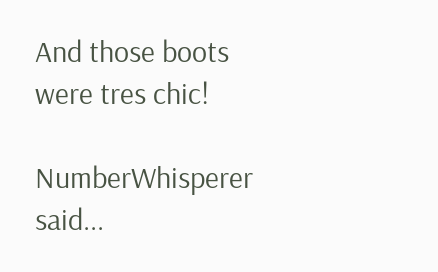And those boots were tres chic!

NumberWhisperer said...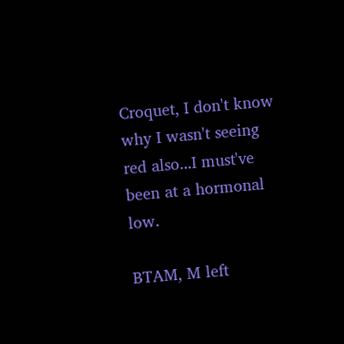Croquet, I don't know why I wasn't seeing red also...I must've been at a hormonal low.

BTAM, M left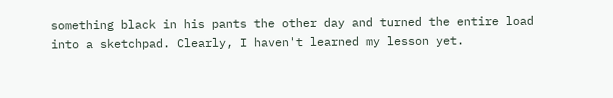something black in his pants the other day and turned the entire load into a sketchpad. Clearly, I haven't learned my lesson yet.